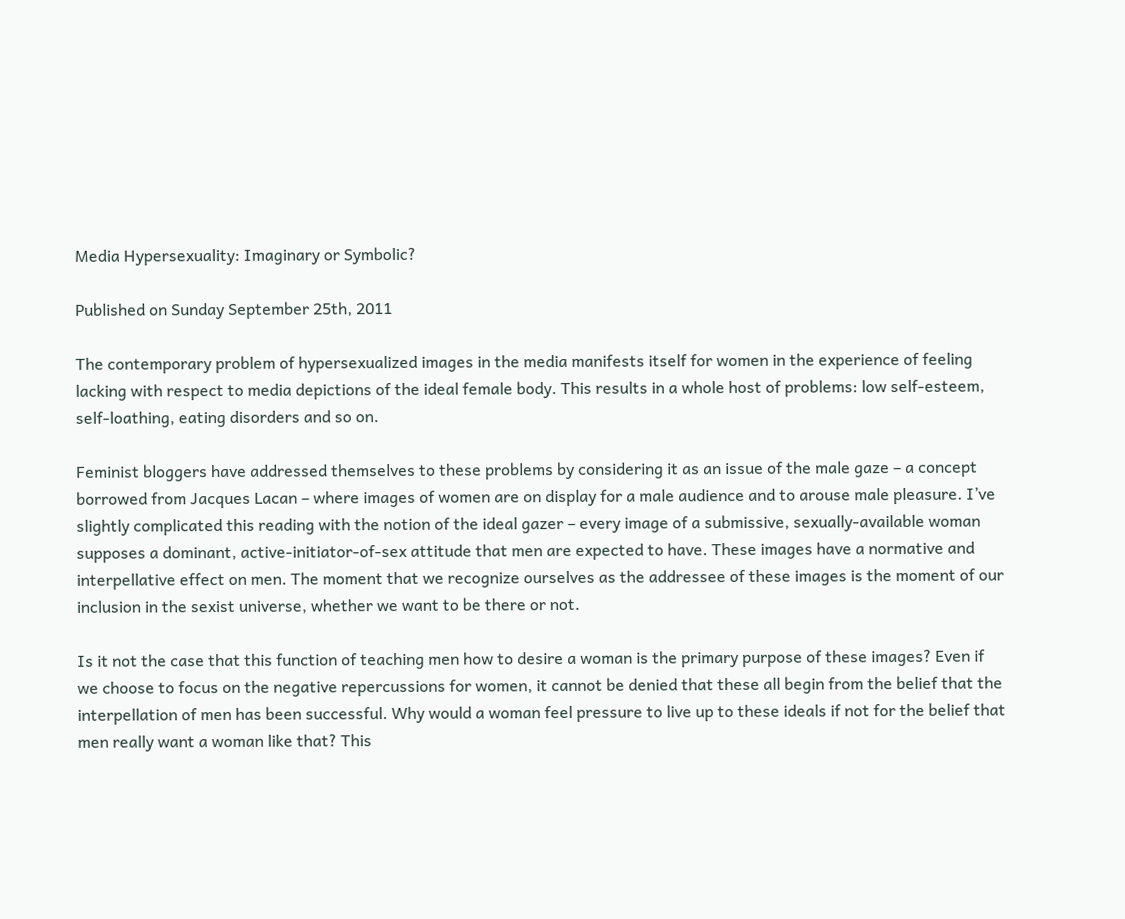Media Hypersexuality: Imaginary or Symbolic?

Published on Sunday September 25th, 2011

The contemporary problem of hypersexualized images in the media manifests itself for women in the experience of feeling lacking with respect to media depictions of the ideal female body. This results in a whole host of problems: low self-esteem, self-loathing, eating disorders and so on.

Feminist bloggers have addressed themselves to these problems by considering it as an issue of the male gaze – a concept borrowed from Jacques Lacan – where images of women are on display for a male audience and to arouse male pleasure. I’ve slightly complicated this reading with the notion of the ideal gazer – every image of a submissive, sexually-available woman supposes a dominant, active-initiator-of-sex attitude that men are expected to have. These images have a normative and interpellative effect on men. The moment that we recognize ourselves as the addressee of these images is the moment of our inclusion in the sexist universe, whether we want to be there or not.

Is it not the case that this function of teaching men how to desire a woman is the primary purpose of these images? Even if we choose to focus on the negative repercussions for women, it cannot be denied that these all begin from the belief that the interpellation of men has been successful. Why would a woman feel pressure to live up to these ideals if not for the belief that men really want a woman like that? This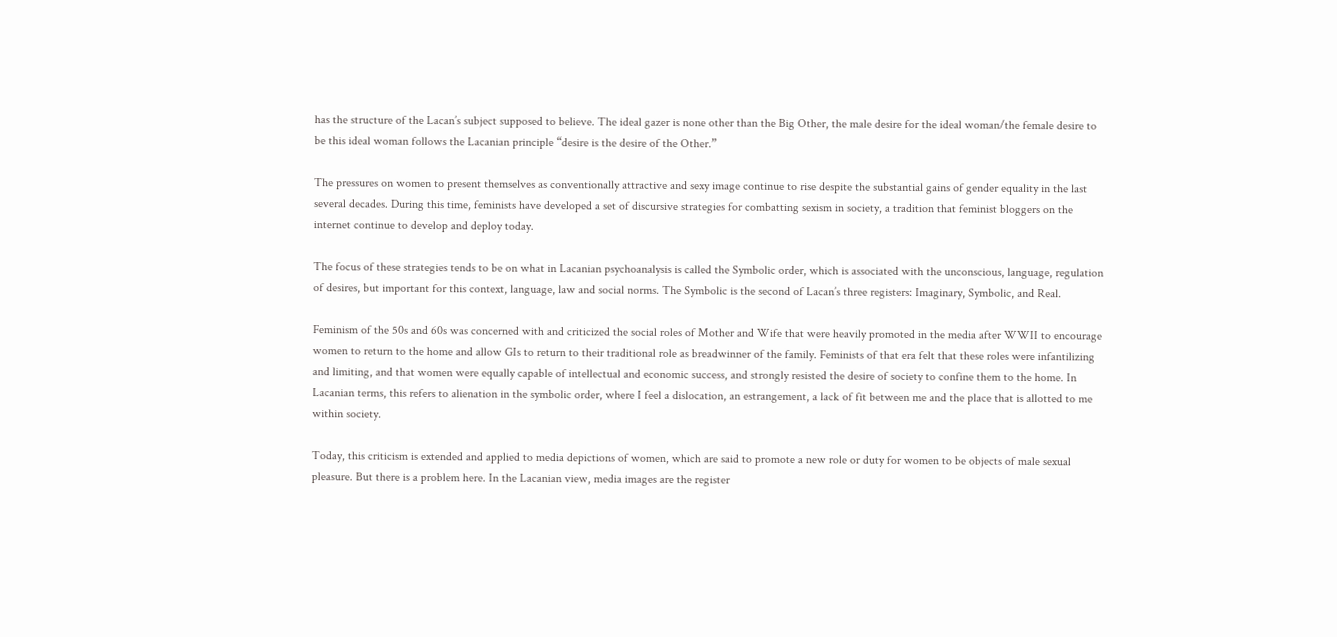has the structure of the Lacan’s subject supposed to believe. The ideal gazer is none other than the Big Other, the male desire for the ideal woman/the female desire to be this ideal woman follows the Lacanian principle “desire is the desire of the Other.”

The pressures on women to present themselves as conventionally attractive and sexy image continue to rise despite the substantial gains of gender equality in the last several decades. During this time, feminists have developed a set of discursive strategies for combatting sexism in society, a tradition that feminist bloggers on the internet continue to develop and deploy today.

The focus of these strategies tends to be on what in Lacanian psychoanalysis is called the Symbolic order, which is associated with the unconscious, language, regulation of desires, but important for this context, language, law and social norms. The Symbolic is the second of Lacan’s three registers: Imaginary, Symbolic, and Real.

Feminism of the 50s and 60s was concerned with and criticized the social roles of Mother and Wife that were heavily promoted in the media after WWII to encourage women to return to the home and allow GIs to return to their traditional role as breadwinner of the family. Feminists of that era felt that these roles were infantilizing and limiting, and that women were equally capable of intellectual and economic success, and strongly resisted the desire of society to confine them to the home. In Lacanian terms, this refers to alienation in the symbolic order, where I feel a dislocation, an estrangement, a lack of fit between me and the place that is allotted to me within society.

Today, this criticism is extended and applied to media depictions of women, which are said to promote a new role or duty for women to be objects of male sexual pleasure. But there is a problem here. In the Lacanian view, media images are the register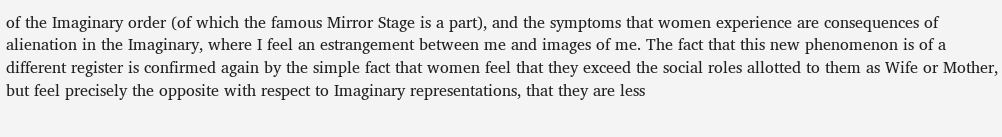of the Imaginary order (of which the famous Mirror Stage is a part), and the symptoms that women experience are consequences of alienation in the Imaginary, where I feel an estrangement between me and images of me. The fact that this new phenomenon is of a different register is confirmed again by the simple fact that women feel that they exceed the social roles allotted to them as Wife or Mother, but feel precisely the opposite with respect to Imaginary representations, that they are less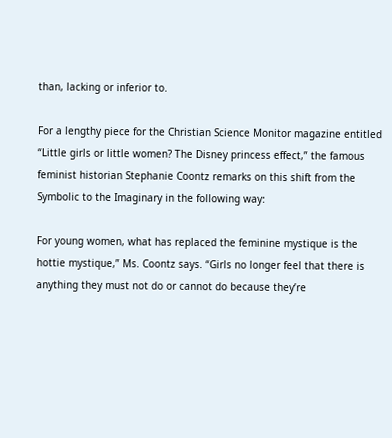than, lacking or inferior to.

For a lengthy piece for the Christian Science Monitor magazine entitled “Little girls or little women? The Disney princess effect,” the famous feminist historian Stephanie Coontz remarks on this shift from the Symbolic to the Imaginary in the following way:

For young women, what has replaced the feminine mystique is the hottie mystique,” Ms. Coontz says. “Girls no longer feel that there is anything they must not do or cannot do because they’re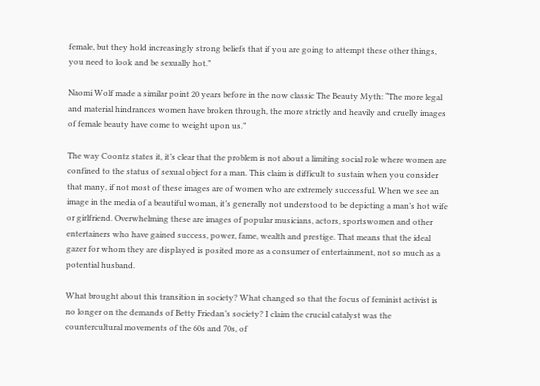female, but they hold increasingly strong beliefs that if you are going to attempt these other things, you need to look and be sexually hot.”

Naomi Wolf made a similar point 20 years before in the now classic The Beauty Myth: “The more legal and material hindrances women have broken through, the more strictly and heavily and cruelly images of female beauty have come to weight upon us.”

The way Coontz states it, it’s clear that the problem is not about a limiting social role where women are confined to the status of sexual object for a man. This claim is difficult to sustain when you consider that many, if not most of these images are of women who are extremely successful. When we see an image in the media of a beautiful woman, it’s generally not understood to be depicting a man’s hot wife or girlfriend. Overwhelming these are images of popular musicians, actors, sportswomen and other entertainers who have gained success, power, fame, wealth and prestige. That means that the ideal gazer for whom they are displayed is posited more as a consumer of entertainment, not so much as a potential husband.

What brought about this transition in society? What changed so that the focus of feminist activist is no longer on the demands of Betty Friedan’s society? I claim the crucial catalyst was the countercultural movements of the 60s and 70s, of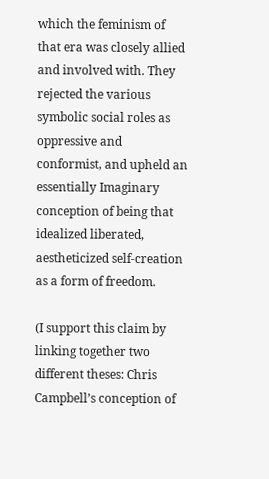which the feminism of that era was closely allied and involved with. They rejected the various symbolic social roles as oppressive and conformist, and upheld an essentially Imaginary conception of being that idealized liberated, aestheticized self-creation as a form of freedom.

(I support this claim by linking together two different theses: Chris Campbell’s conception of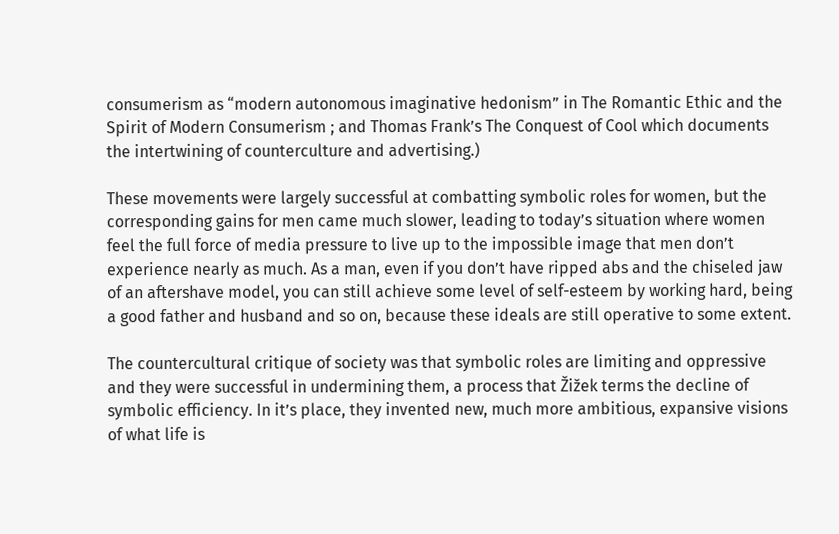consumerism as “modern autonomous imaginative hedonism” in The Romantic Ethic and the Spirit of Modern Consumerism ; and Thomas Frank’s The Conquest of Cool which documents the intertwining of counterculture and advertising.)

These movements were largely successful at combatting symbolic roles for women, but the corresponding gains for men came much slower, leading to today’s situation where women feel the full force of media pressure to live up to the impossible image that men don’t experience nearly as much. As a man, even if you don’t have ripped abs and the chiseled jaw of an aftershave model, you can still achieve some level of self-esteem by working hard, being a good father and husband and so on, because these ideals are still operative to some extent.

The countercultural critique of society was that symbolic roles are limiting and oppressive and they were successful in undermining them, a process that Žižek terms the decline of symbolic efficiency. In it’s place, they invented new, much more ambitious, expansive visions of what life is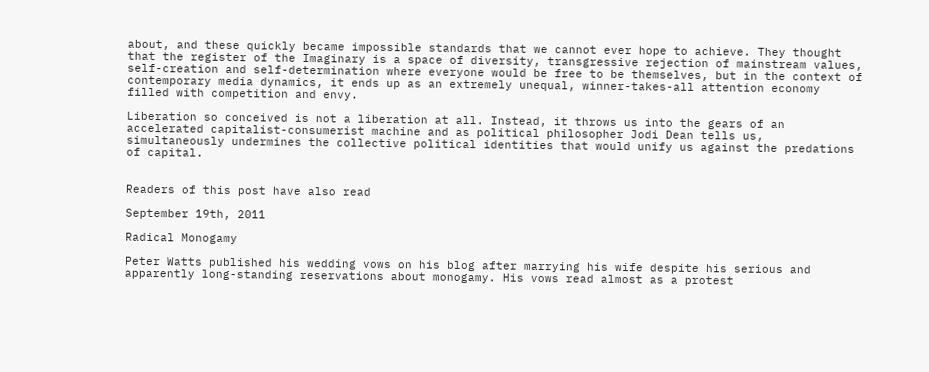about, and these quickly became impossible standards that we cannot ever hope to achieve. They thought that the register of the Imaginary is a space of diversity, transgressive rejection of mainstream values, self-creation and self-determination where everyone would be free to be themselves, but in the context of contemporary media dynamics, it ends up as an extremely unequal, winner-takes-all attention economy filled with competition and envy.

Liberation so conceived is not a liberation at all. Instead, it throws us into the gears of an accelerated capitalist-consumerist machine and as political philosopher Jodi Dean tells us, simultaneously undermines the collective political identities that would unify us against the predations of capital.


Readers of this post have also read

September 19th, 2011

Radical Monogamy

Peter Watts published his wedding vows on his blog after marrying his wife despite his serious and apparently long-standing reservations about monogamy. His vows read almost as a protest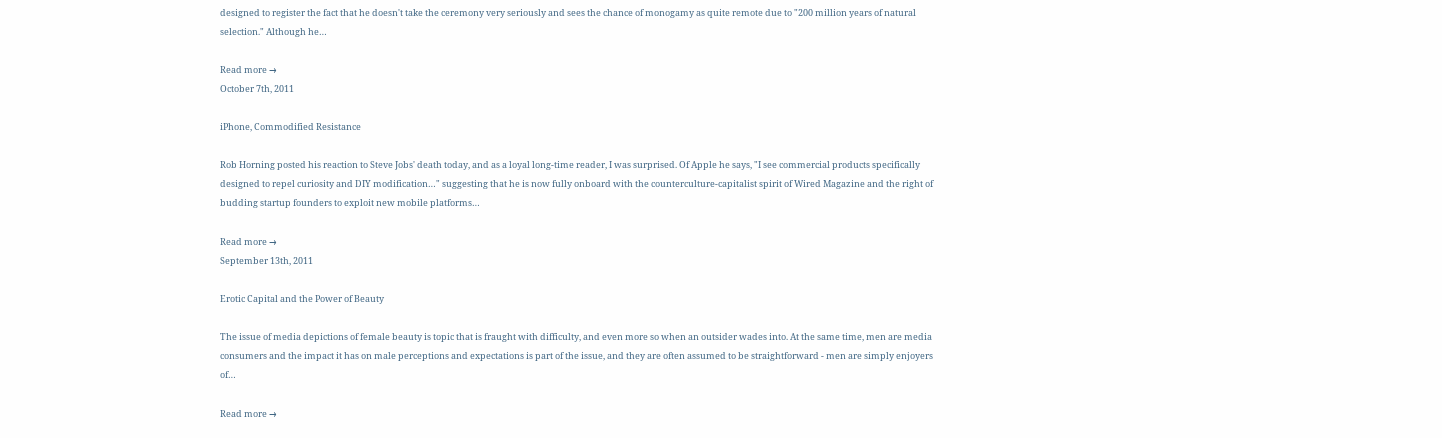designed to register the fact that he doesn't take the ceremony very seriously and sees the chance of monogamy as quite remote due to "200 million years of natural selection." Although he…

Read more →
October 7th, 2011

iPhone, Commodified Resistance

Rob Horning posted his reaction to Steve Jobs' death today, and as a loyal long-time reader, I was surprised. Of Apple he says, "I see commercial products specifically designed to repel curiosity and DIY modification…" suggesting that he is now fully onboard with the counterculture-capitalist spirit of Wired Magazine and the right of budding startup founders to exploit new mobile platforms…

Read more →
September 13th, 2011

Erotic Capital and the Power of Beauty

The issue of media depictions of female beauty is topic that is fraught with difficulty, and even more so when an outsider wades into. At the same time, men are media consumers and the impact it has on male perceptions and expectations is part of the issue, and they are often assumed to be straightforward - men are simply enjoyers of…

Read more →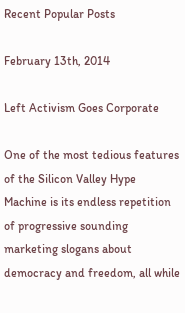Recent Popular Posts

February 13th, 2014

Left Activism Goes Corporate

One of the most tedious features of the Silicon Valley Hype Machine is its endless repetition of progressive sounding marketing slogans about democracy and freedom, all while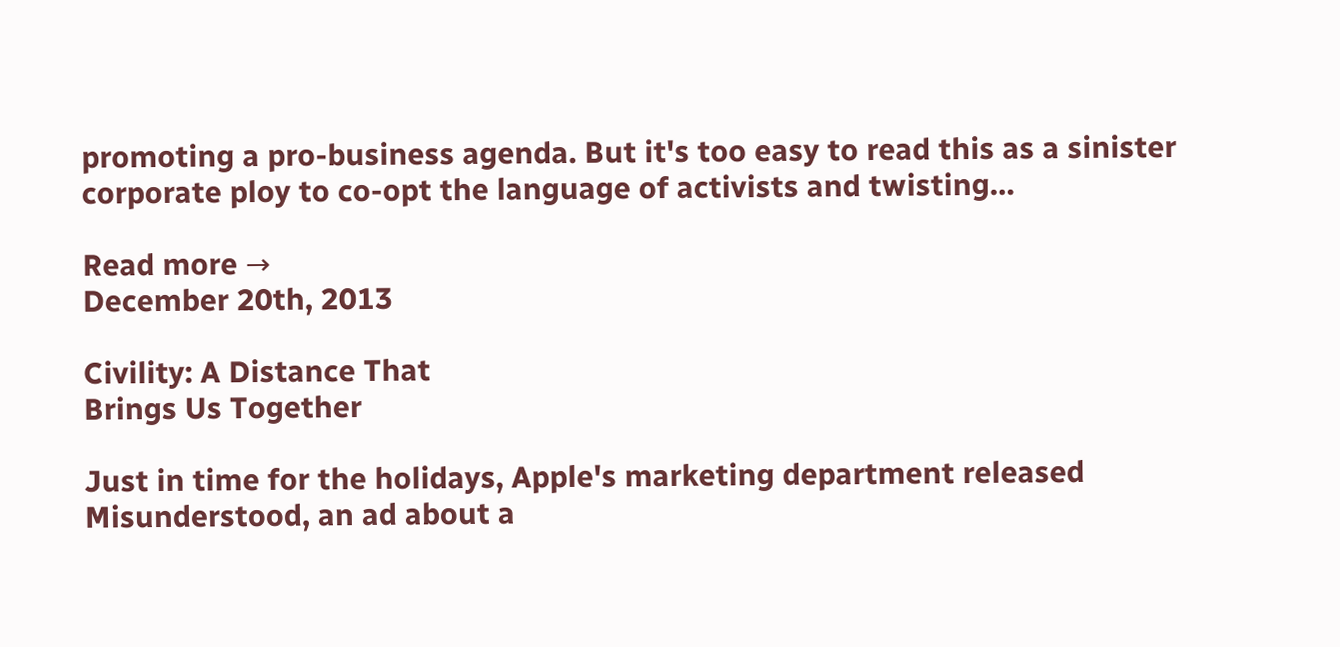promoting a pro-business agenda. But it's too easy to read this as a sinister corporate ploy to co-opt the language of activists and twisting…

Read more →
December 20th, 2013

Civility: A Distance That
Brings Us Together

Just in time for the holidays, Apple's marketing department released Misunderstood, an ad about a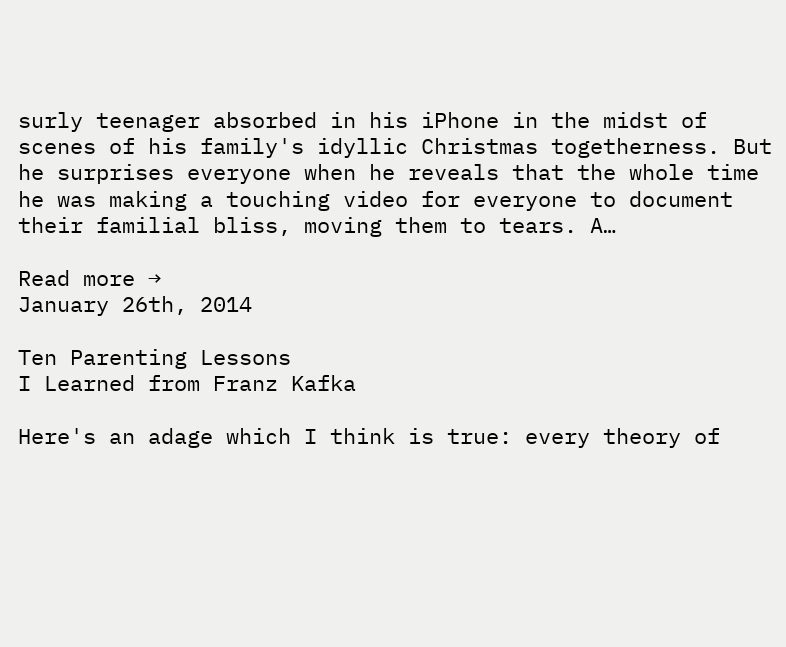surly teenager absorbed in his iPhone in the midst of scenes of his family's idyllic Christmas togetherness. But he surprises everyone when he reveals that the whole time he was making a touching video for everyone to document their familial bliss, moving them to tears. A…

Read more →
January 26th, 2014

Ten Parenting Lessons
I Learned from Franz Kafka

Here's an adage which I think is true: every theory of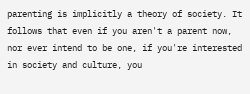parenting is implicitly a theory of society. It follows that even if you aren't a parent now, nor ever intend to be one, if you're interested in society and culture, you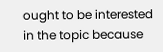ought to be interested in the topic because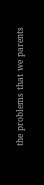the problems that we parents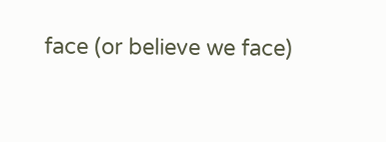face (or believe we face)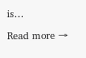is…

Read more →